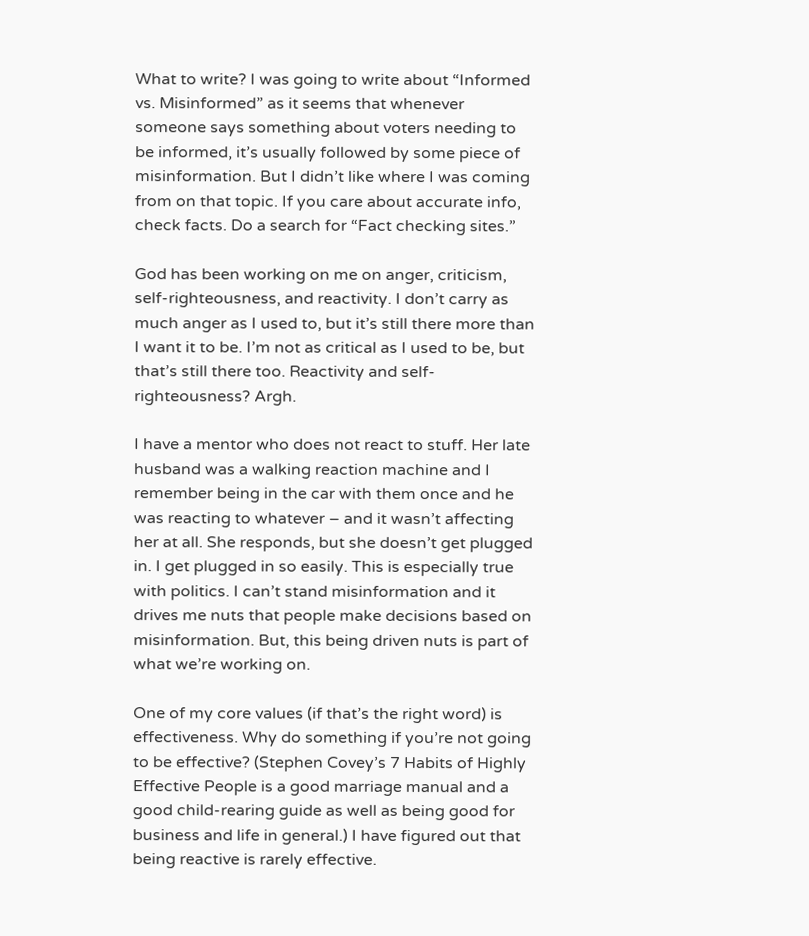What to write? I was going to write about “Informed vs. Misinformed” as it seems that whenever someone says something about voters needing to be informed, it’s usually followed by some piece of misinformation. But I didn’t like where I was coming from on that topic. If you care about accurate info, check facts. Do a search for “Fact checking sites.”

God has been working on me on anger, criticism, self-righteousness, and reactivity. I don’t carry as much anger as I used to, but it’s still there more than I want it to be. I’m not as critical as I used to be, but that’s still there too. Reactivity and self-righteousness? Argh.

I have a mentor who does not react to stuff. Her late husband was a walking reaction machine and I remember being in the car with them once and he was reacting to whatever – and it wasn’t affecting her at all. She responds, but she doesn’t get plugged in. I get plugged in so easily. This is especially true with politics. I can’t stand misinformation and it drives me nuts that people make decisions based on misinformation. But, this being driven nuts is part of what we’re working on.

One of my core values (if that’s the right word) is effectiveness. Why do something if you’re not going to be effective? (Stephen Covey’s 7 Habits of Highly Effective People is a good marriage manual and a good child-rearing guide as well as being good for business and life in general.) I have figured out that being reactive is rarely effective.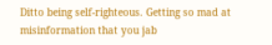Ditto being self-righteous. Getting so mad at misinformation that you jab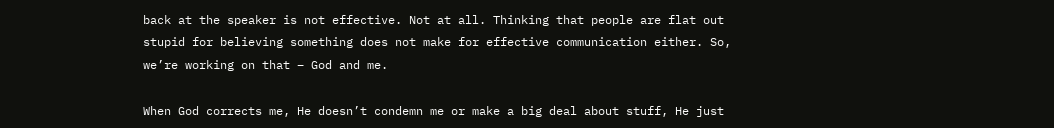back at the speaker is not effective. Not at all. Thinking that people are flat out stupid for believing something does not make for effective communication either. So, we’re working on that – God and me.

When God corrects me, He doesn’t condemn me or make a big deal about stuff, He just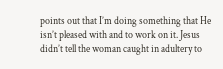points out that I’m doing something that He isn’t pleased with and to work on it. Jesus didn’t tell the woman caught in adultery to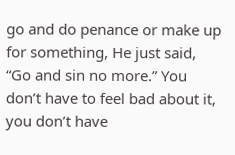go and do penance or make up for something, He just said, “Go and sin no more.” You don’t have to feel bad about it, you don’t have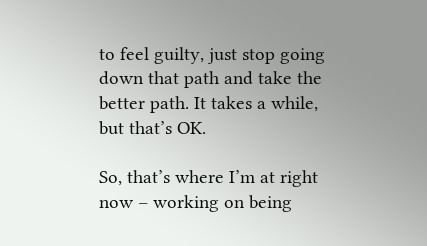to feel guilty, just stop going down that path and take the better path. It takes a while, but that’s OK.

So, that’s where I’m at right now – working on being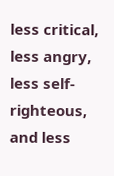less critical, less angry, less self-righteous, and less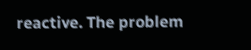reactive. The problem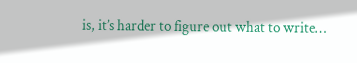is, it’s harder to figure out what to write…